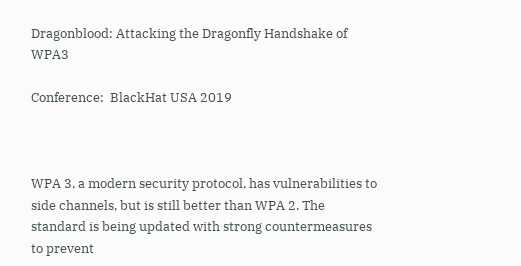Dragonblood: Attacking the Dragonfly Handshake of WPA3

Conference:  BlackHat USA 2019



WPA 3, a modern security protocol, has vulnerabilities to side channels, but is still better than WPA 2. The standard is being updated with strong countermeasures to prevent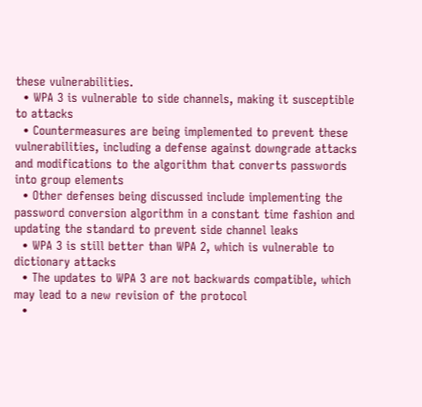these vulnerabilities.
  • WPA 3 is vulnerable to side channels, making it susceptible to attacks
  • Countermeasures are being implemented to prevent these vulnerabilities, including a defense against downgrade attacks and modifications to the algorithm that converts passwords into group elements
  • Other defenses being discussed include implementing the password conversion algorithm in a constant time fashion and updating the standard to prevent side channel leaks
  • WPA 3 is still better than WPA 2, which is vulnerable to dictionary attacks
  • The updates to WPA 3 are not backwards compatible, which may lead to a new revision of the protocol
  •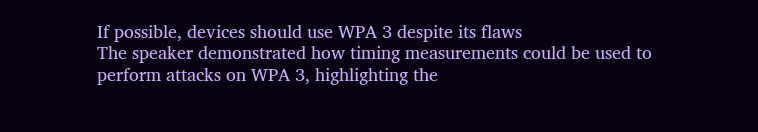If possible, devices should use WPA 3 despite its flaws
The speaker demonstrated how timing measurements could be used to perform attacks on WPA 3, highlighting the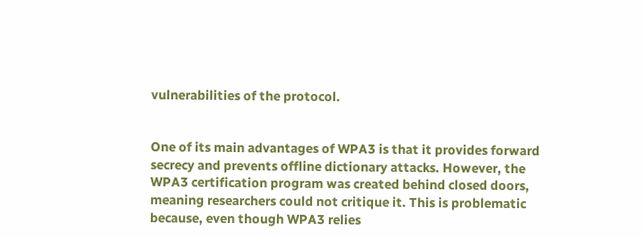vulnerabilities of the protocol.


One of its main advantages of WPA3 is that it provides forward secrecy and prevents offline dictionary attacks. However, the WPA3 certification program was created behind closed doors, meaning researchers could not critique it. This is problematic because, even though WPA3 relies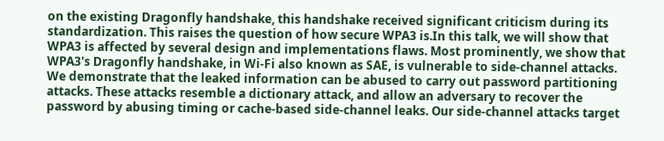on the existing Dragonfly handshake, this handshake received significant criticism during its standardization. This raises the question of how secure WPA3 is.In this talk, we will show that WPA3 is affected by several design and implementations flaws. Most prominently, we show that WPA3's Dragonfly handshake, in Wi-Fi also known as SAE, is vulnerable to side-channel attacks. We demonstrate that the leaked information can be abused to carry out password partitioning attacks. These attacks resemble a dictionary attack, and allow an adversary to recover the password by abusing timing or cache-based side-channel leaks. Our side-channel attacks target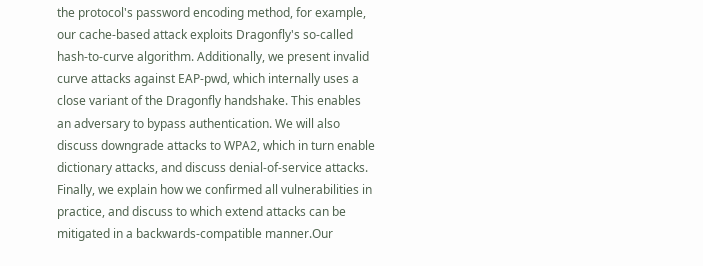the protocol's password encoding method, for example, our cache-based attack exploits Dragonfly's so-called hash-to-curve algorithm. Additionally, we present invalid curve attacks against EAP-pwd, which internally uses a close variant of the Dragonfly handshake. This enables an adversary to bypass authentication. We will also discuss downgrade attacks to WPA2, which in turn enable dictionary attacks, and discuss denial-of-service attacks. Finally, we explain how we confirmed all vulnerabilities in practice, and discuss to which extend attacks can be mitigated in a backwards-compatible manner.Our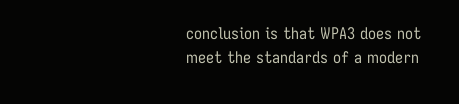conclusion is that WPA3 does not meet the standards of a modern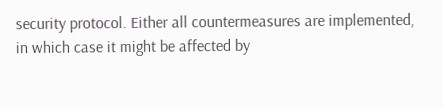security protocol. Either all countermeasures are implemented, in which case it might be affected by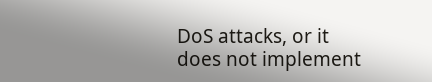DoS attacks, or it does not implement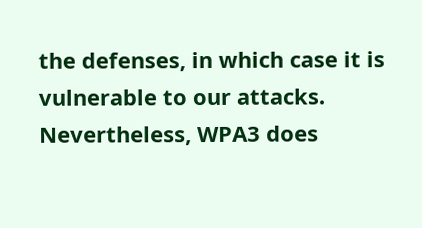the defenses, in which case it is vulnerable to our attacks. Nevertheless, WPA3 does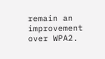remain an improvement over WPA2.